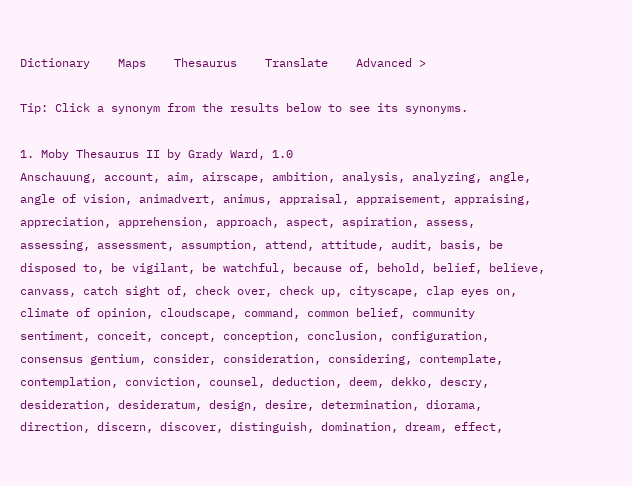Dictionary    Maps    Thesaurus    Translate    Advanced >

Tip: Click a synonym from the results below to see its synonyms.

1. Moby Thesaurus II by Grady Ward, 1.0
Anschauung, account, aim, airscape, ambition, analysis, analyzing, angle, angle of vision, animadvert, animus, appraisal, appraisement, appraising, appreciation, apprehension, approach, aspect, aspiration, assess, assessing, assessment, assumption, attend, attitude, audit, basis, be disposed to, be vigilant, be watchful, because of, behold, belief, believe, canvass, catch sight of, check over, check up, cityscape, clap eyes on, climate of opinion, cloudscape, command, common belief, community sentiment, conceit, concept, conception, conclusion, configuration, consensus gentium, consider, consideration, considering, contemplate, contemplation, conviction, counsel, deduction, deem, dekko, descry, desideration, desideratum, design, desire, determination, diorama, direction, discern, discover, distinguish, domination, dream, effect,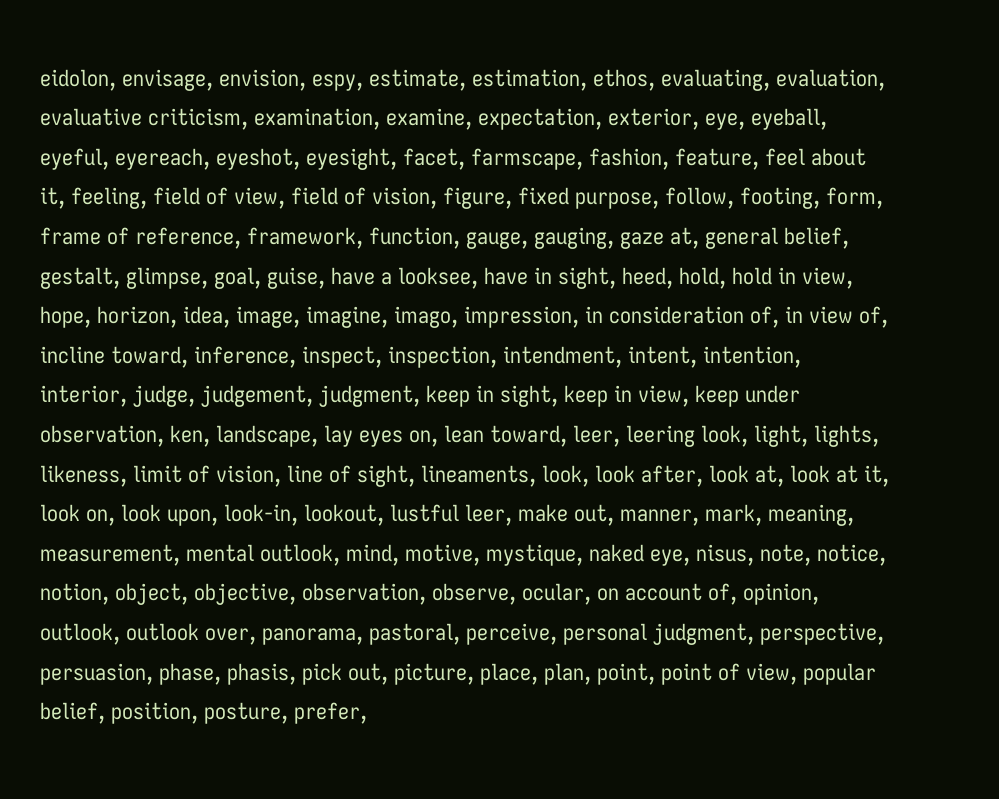eidolon, envisage, envision, espy, estimate, estimation, ethos, evaluating, evaluation, evaluative criticism, examination, examine, expectation, exterior, eye, eyeball, eyeful, eyereach, eyeshot, eyesight, facet, farmscape, fashion, feature, feel about it, feeling, field of view, field of vision, figure, fixed purpose, follow, footing, form, frame of reference, framework, function, gauge, gauging, gaze at, general belief, gestalt, glimpse, goal, guise, have a looksee, have in sight, heed, hold, hold in view, hope, horizon, idea, image, imagine, imago, impression, in consideration of, in view of, incline toward, inference, inspect, inspection, intendment, intent, intention, interior, judge, judgement, judgment, keep in sight, keep in view, keep under observation, ken, landscape, lay eyes on, lean toward, leer, leering look, light, lights, likeness, limit of vision, line of sight, lineaments, look, look after, look at, look at it, look on, look upon, look-in, lookout, lustful leer, make out, manner, mark, meaning, measurement, mental outlook, mind, motive, mystique, naked eye, nisus, note, notice, notion, object, objective, observation, observe, ocular, on account of, opinion, outlook, outlook over, panorama, pastoral, perceive, personal judgment, perspective, persuasion, phase, phasis, pick out, picture, place, plan, point, point of view, popular belief, position, posture, prefer,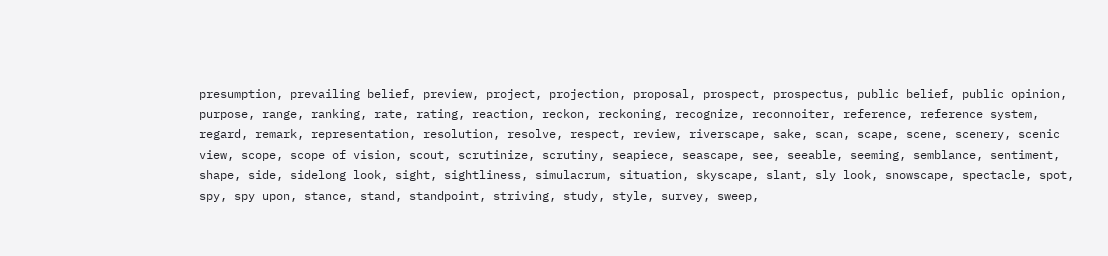presumption, prevailing belief, preview, project, projection, proposal, prospect, prospectus, public belief, public opinion, purpose, range, ranking, rate, rating, reaction, reckon, reckoning, recognize, reconnoiter, reference, reference system, regard, remark, representation, resolution, resolve, respect, review, riverscape, sake, scan, scape, scene, scenery, scenic view, scope, scope of vision, scout, scrutinize, scrutiny, seapiece, seascape, see, seeable, seeming, semblance, sentiment, shape, side, sidelong look, sight, sightliness, simulacrum, situation, skyscape, slant, sly look, snowscape, spectacle, spot, spy, spy upon, stance, stand, standpoint, striving, study, style, survey, sweep,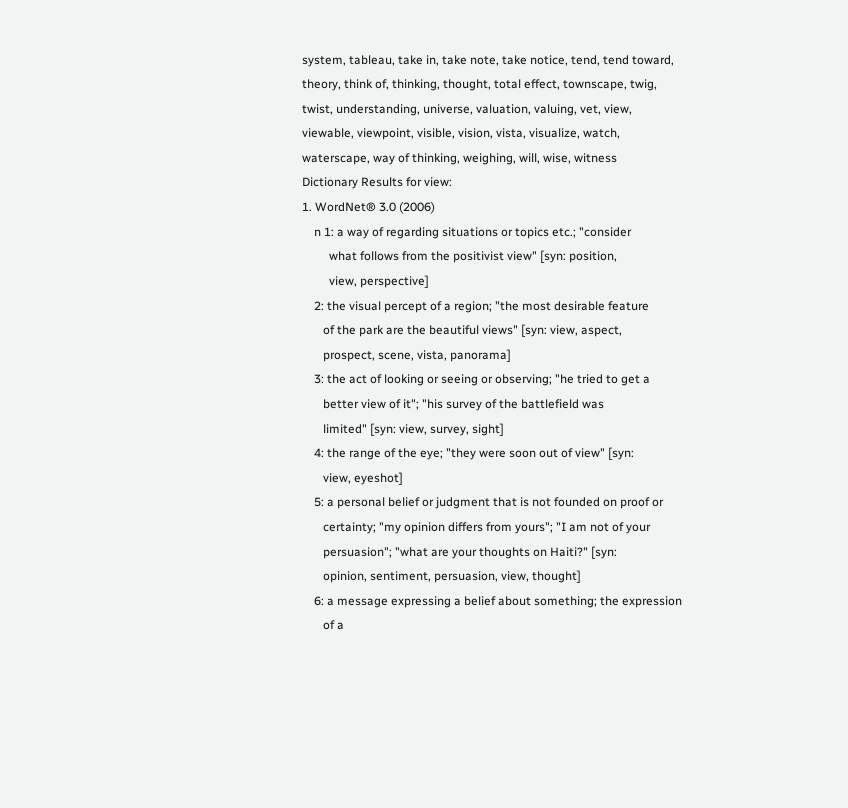system, tableau, take in, take note, take notice, tend, tend toward, theory, think of, thinking, thought, total effect, townscape, twig, twist, understanding, universe, valuation, valuing, vet, view, viewable, viewpoint, visible, vision, vista, visualize, watch, waterscape, way of thinking, weighing, will, wise, witness
Dictionary Results for view:
1. WordNet® 3.0 (2006)
    n 1: a way of regarding situations or topics etc.; "consider
         what follows from the positivist view" [syn: position,
         view, perspective]
    2: the visual percept of a region; "the most desirable feature
       of the park are the beautiful views" [syn: view, aspect,
       prospect, scene, vista, panorama]
    3: the act of looking or seeing or observing; "he tried to get a
       better view of it"; "his survey of the battlefield was
       limited" [syn: view, survey, sight]
    4: the range of the eye; "they were soon out of view" [syn:
       view, eyeshot]
    5: a personal belief or judgment that is not founded on proof or
       certainty; "my opinion differs from yours"; "I am not of your
       persuasion"; "what are your thoughts on Haiti?" [syn:
       opinion, sentiment, persuasion, view, thought]
    6: a message expressing a belief about something; the expression
       of a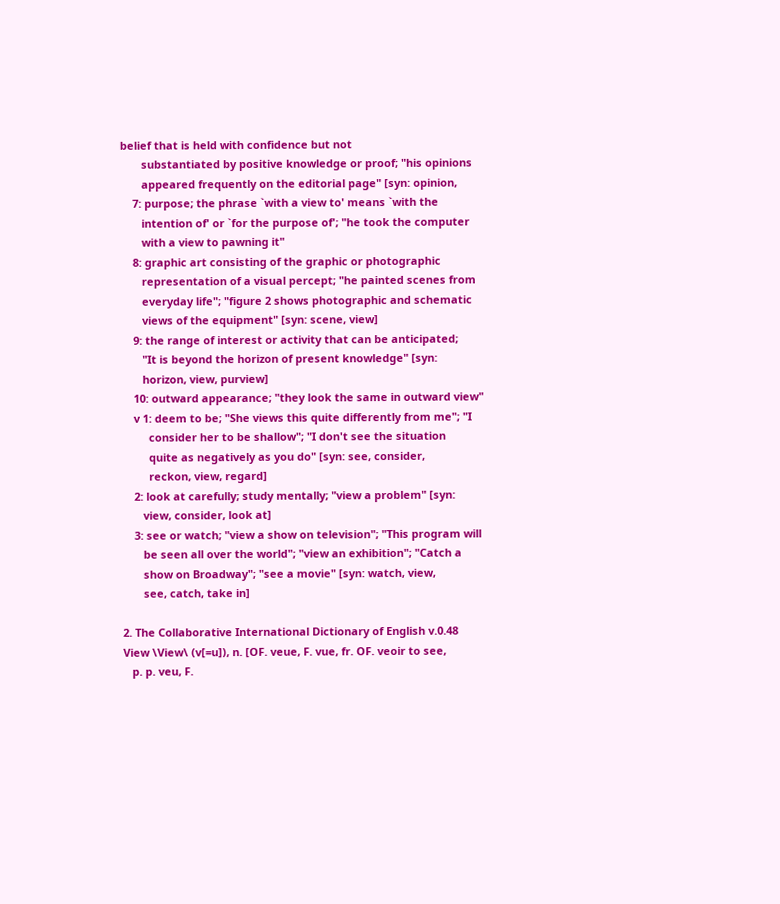belief that is held with confidence but not
       substantiated by positive knowledge or proof; "his opinions
       appeared frequently on the editorial page" [syn: opinion,
    7: purpose; the phrase `with a view to' means `with the
       intention of' or `for the purpose of'; "he took the computer
       with a view to pawning it"
    8: graphic art consisting of the graphic or photographic
       representation of a visual percept; "he painted scenes from
       everyday life"; "figure 2 shows photographic and schematic
       views of the equipment" [syn: scene, view]
    9: the range of interest or activity that can be anticipated;
       "It is beyond the horizon of present knowledge" [syn:
       horizon, view, purview]
    10: outward appearance; "they look the same in outward view"
    v 1: deem to be; "She views this quite differently from me"; "I
         consider her to be shallow"; "I don't see the situation
         quite as negatively as you do" [syn: see, consider,
         reckon, view, regard]
    2: look at carefully; study mentally; "view a problem" [syn:
       view, consider, look at]
    3: see or watch; "view a show on television"; "This program will
       be seen all over the world"; "view an exhibition"; "Catch a
       show on Broadway"; "see a movie" [syn: watch, view,
       see, catch, take in]

2. The Collaborative International Dictionary of English v.0.48
View \View\ (v[=u]), n. [OF. veue, F. vue, fr. OF. veoir to see,
   p. p. veu, F.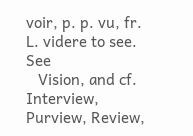voir, p. p. vu, fr. L. videre to see. See
   Vision, and cf. Interview, Purview, Review,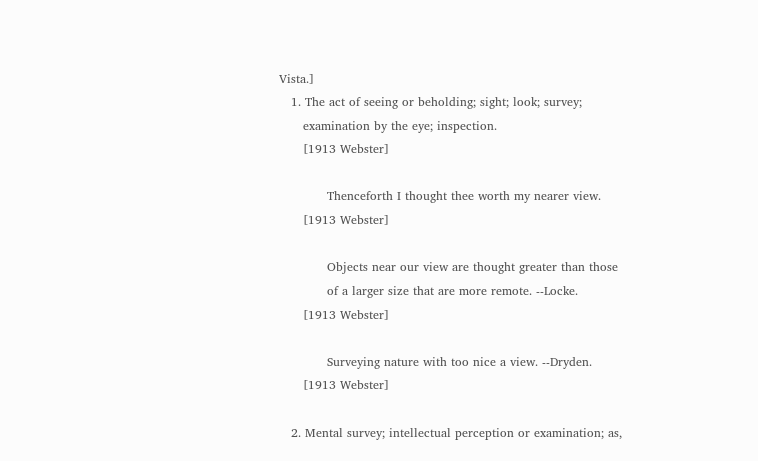Vista.]
   1. The act of seeing or beholding; sight; look; survey;
      examination by the eye; inspection.
      [1913 Webster]

            Thenceforth I thought thee worth my nearer view.
      [1913 Webster]

            Objects near our view are thought greater than those
            of a larger size that are more remote. --Locke.
      [1913 Webster]

            Surveying nature with too nice a view. --Dryden.
      [1913 Webster]

   2. Mental survey; intellectual perception or examination; as,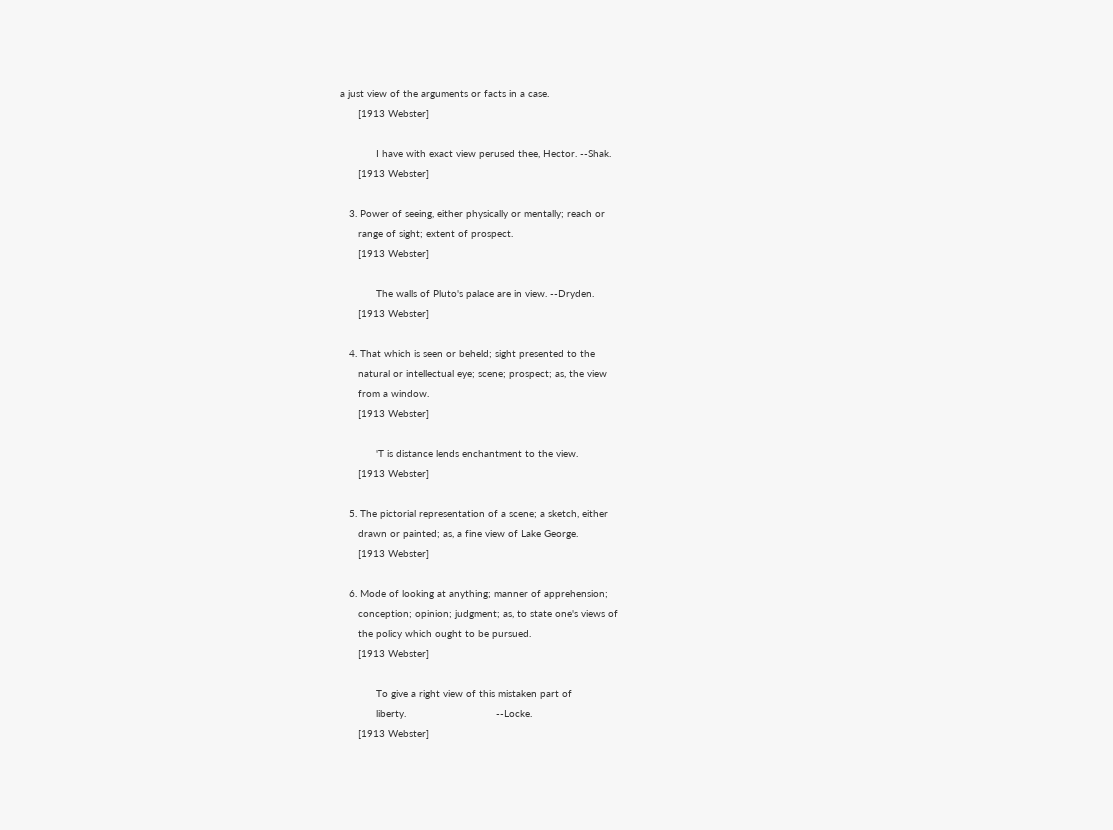a just view of the arguments or facts in a case.
      [1913 Webster]

            I have with exact view perused thee, Hector. --Shak.
      [1913 Webster]

   3. Power of seeing, either physically or mentally; reach or
      range of sight; extent of prospect.
      [1913 Webster]

            The walls of Pluto's palace are in view. --Dryden.
      [1913 Webster]

   4. That which is seen or beheld; sight presented to the
      natural or intellectual eye; scene; prospect; as, the view
      from a window.
      [1913 Webster]

            'T is distance lends enchantment to the view.
      [1913 Webster]

   5. The pictorial representation of a scene; a sketch, either
      drawn or painted; as, a fine view of Lake George.
      [1913 Webster]

   6. Mode of looking at anything; manner of apprehension;
      conception; opinion; judgment; as, to state one's views of
      the policy which ought to be pursued.
      [1913 Webster]

            To give a right view of this mistaken part of
            liberty.                              --Locke.
      [1913 Webster]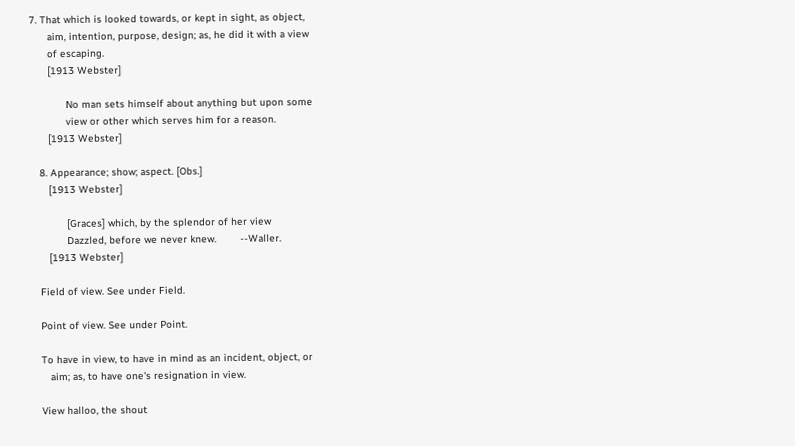7. That which is looked towards, or kept in sight, as object,
      aim, intention, purpose, design; as, he did it with a view
      of escaping.
      [1913 Webster]

            No man sets himself about anything but upon some
            view or other which serves him for a reason.
      [1913 Webster]

   8. Appearance; show; aspect. [Obs.]
      [1913 Webster]

            [Graces] which, by the splendor of her view
            Dazzled, before we never knew.        --Waller.
      [1913 Webster]

   Field of view. See under Field.

   Point of view. See under Point.

   To have in view, to have in mind as an incident, object, or
      aim; as, to have one's resignation in view.

   View halloo, the shout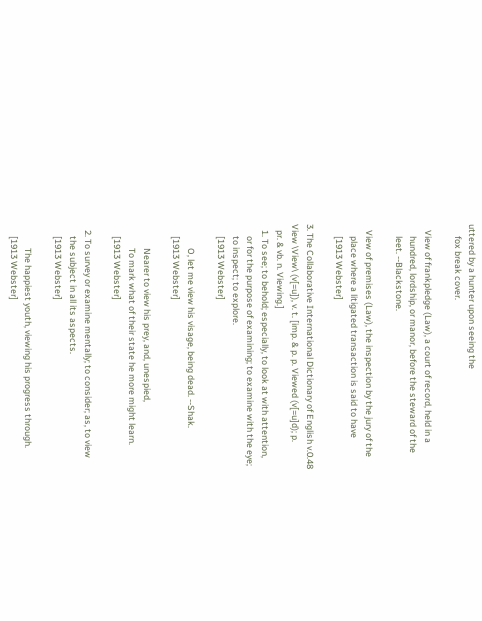uttered by a hunter upon seeing the
      fox break cover.

   View of frankpledge (Law), a court of record, held in a
      hundred, lordship, or manor, before the steward of the
      leet. --Blackstone.

   View of premises (Law), the inspection by the jury of the
      place where a litigated transaction is said to have
      [1913 Webster]

3. The Collaborative International Dictionary of English v.0.48
View \View\ (v[=u]), v. t. [imp. & p. p. Viewed (v[=u]d); p.
   pr. & vb. n. Viewing.]
   1. To see; to behold; especially, to look at with attention,
      or for the purpose of examining; to examine with the eye;
      to inspect; to explore.
      [1913 Webster]

            O, let me view his visage, being dead. --Shak.
      [1913 Webster]

            Nearer to view his prey, and, unespied,
            To mark what of their state he more might learn.
      [1913 Webster]

   2. To survey or examine mentally; to consider; as, to view
      the subject in all its aspects.
      [1913 Webster]

            The happiest youth, viewing his progress through.
      [1913 Webster]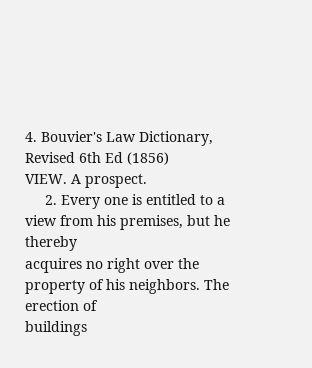4. Bouvier's Law Dictionary, Revised 6th Ed (1856)
VIEW. A prospect.
     2. Every one is entitled to a view from his premises, but he thereby
acquires no right over the property of his neighbors. The erection of
buildings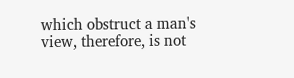which obstruct a man's view, therefore, is not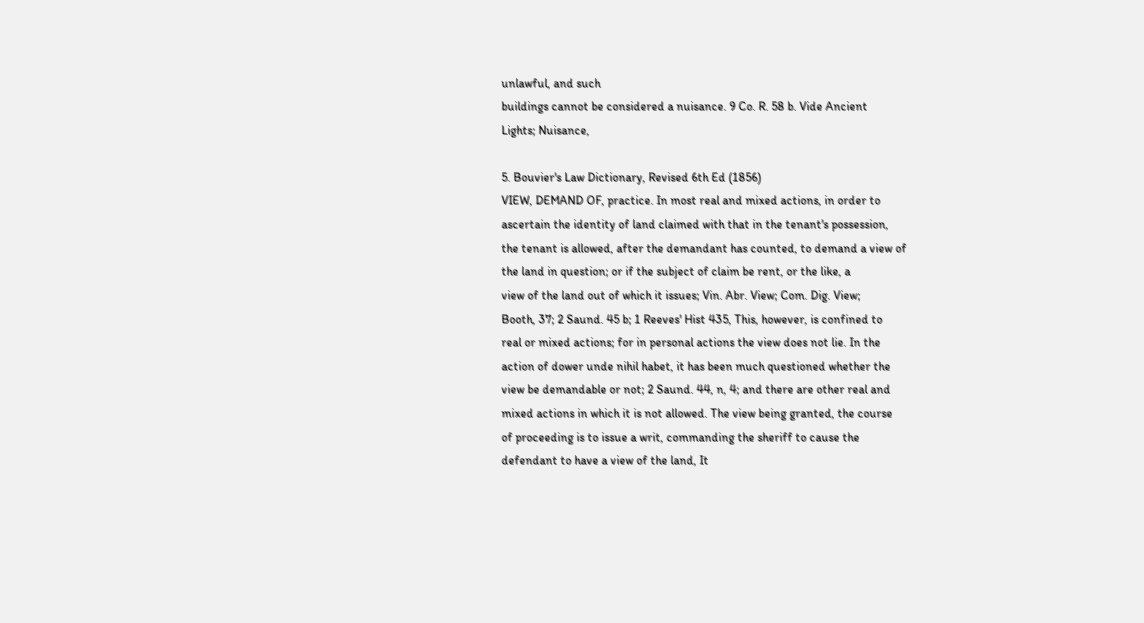unlawful, and such
buildings cannot be considered a nuisance. 9 Co. R. 58 b. Vide Ancient
Lights; Nuisance,

5. Bouvier's Law Dictionary, Revised 6th Ed (1856)
VIEW, DEMAND OF, practice. In most real and mixed actions, in order to
ascertain the identity of land claimed with that in the tenant's possession,
the tenant is allowed, after the demandant has counted, to demand a view of
the land in question; or if the subject of claim be rent, or the like, a
view of the land out of which it issues; Vin. Abr. View; Com. Dig. View;
Booth, 37; 2 Saund. 45 b; 1 Reeves' Hist 435, This, however, is confined to
real or mixed actions; for in personal actions the view does not lie. In the
action of dower unde nihil habet, it has been much questioned whether the
view be demandable or not; 2 Saund. 44, n, 4; and there are other real and
mixed actions in which it is not allowed. The view being granted, the course
of proceeding is to issue a writ, commanding the sheriff to cause the
defendant to have a view of the land, It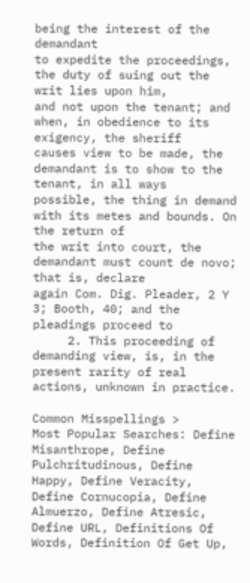being the interest of the demandant
to expedite the proceedings, the duty of suing out the writ lies upon him,
and not upon the tenant; and when, in obedience to its exigency, the sheriff
causes view to be made, the demandant is to show to the tenant, in all ways
possible, the thing in demand with its metes and bounds. On the return of
the writ into court, the demandant must count de novo; that is, declare
again Com. Dig. Pleader, 2 Y 3; Booth, 40; and the pleadings proceed to
     2. This proceeding of demanding view, is, in the present rarity of real
actions, unknown in practice.

Common Misspellings >
Most Popular Searches: Define Misanthrope, Define Pulchritudinous, Define Happy, Define Veracity, Define Cornucopia, Define Almuerzo, Define Atresic, Define URL, Definitions Of Words, Definition Of Get Up,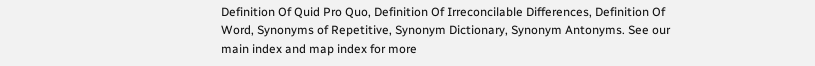Definition Of Quid Pro Quo, Definition Of Irreconcilable Differences, Definition Of Word, Synonyms of Repetitive, Synonym Dictionary, Synonym Antonyms. See our main index and map index for more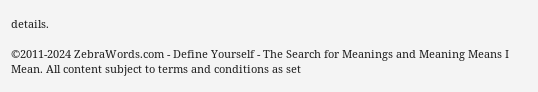details.

©2011-2024 ZebraWords.com - Define Yourself - The Search for Meanings and Meaning Means I Mean. All content subject to terms and conditions as set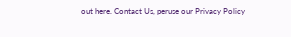out here. Contact Us, peruse our Privacy Policy